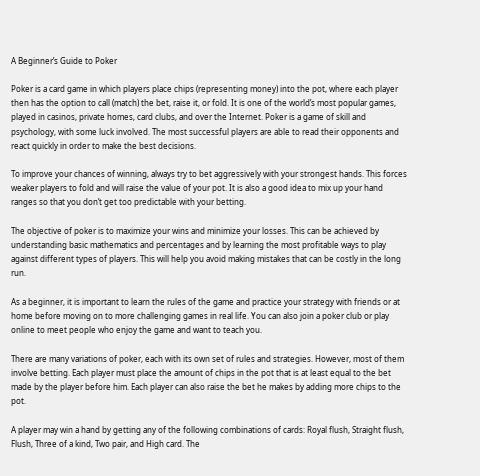A Beginner’s Guide to Poker

Poker is a card game in which players place chips (representing money) into the pot, where each player then has the option to call (match) the bet, raise it, or fold. It is one of the world’s most popular games, played in casinos, private homes, card clubs, and over the Internet. Poker is a game of skill and psychology, with some luck involved. The most successful players are able to read their opponents and react quickly in order to make the best decisions.

To improve your chances of winning, always try to bet aggressively with your strongest hands. This forces weaker players to fold and will raise the value of your pot. It is also a good idea to mix up your hand ranges so that you don’t get too predictable with your betting.

The objective of poker is to maximize your wins and minimize your losses. This can be achieved by understanding basic mathematics and percentages and by learning the most profitable ways to play against different types of players. This will help you avoid making mistakes that can be costly in the long run.

As a beginner, it is important to learn the rules of the game and practice your strategy with friends or at home before moving on to more challenging games in real life. You can also join a poker club or play online to meet people who enjoy the game and want to teach you.

There are many variations of poker, each with its own set of rules and strategies. However, most of them involve betting. Each player must place the amount of chips in the pot that is at least equal to the bet made by the player before him. Each player can also raise the bet he makes by adding more chips to the pot.

A player may win a hand by getting any of the following combinations of cards: Royal flush, Straight flush, Flush, Three of a kind, Two pair, and High card. The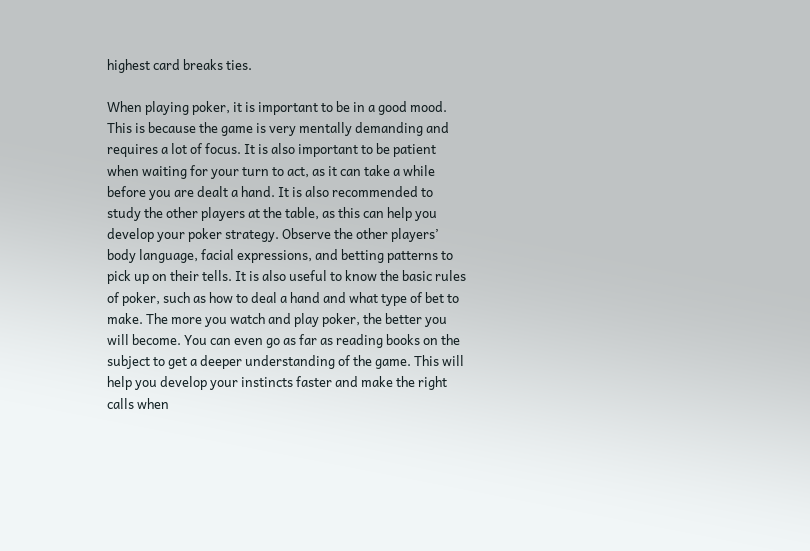highest card breaks ties.

When playing poker, it is important to be in a good mood. This is because the game is very mentally demanding and requires a lot of focus. It is also important to be patient when waiting for your turn to act, as it can take a while before you are dealt a hand. It is also recommended to study the other players at the table, as this can help you develop your poker strategy. Observe the other players’ body language, facial expressions, and betting patterns to pick up on their tells. It is also useful to know the basic rules of poker, such as how to deal a hand and what type of bet to make. The more you watch and play poker, the better you will become. You can even go as far as reading books on the subject to get a deeper understanding of the game. This will help you develop your instincts faster and make the right calls when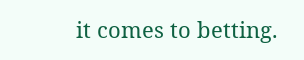it comes to betting.